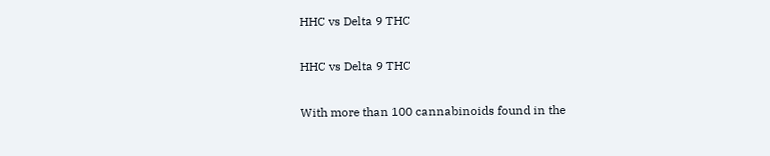HHC vs Delta 9 THC

HHC vs Delta 9 THC

With more than 100 cannabinoids found in the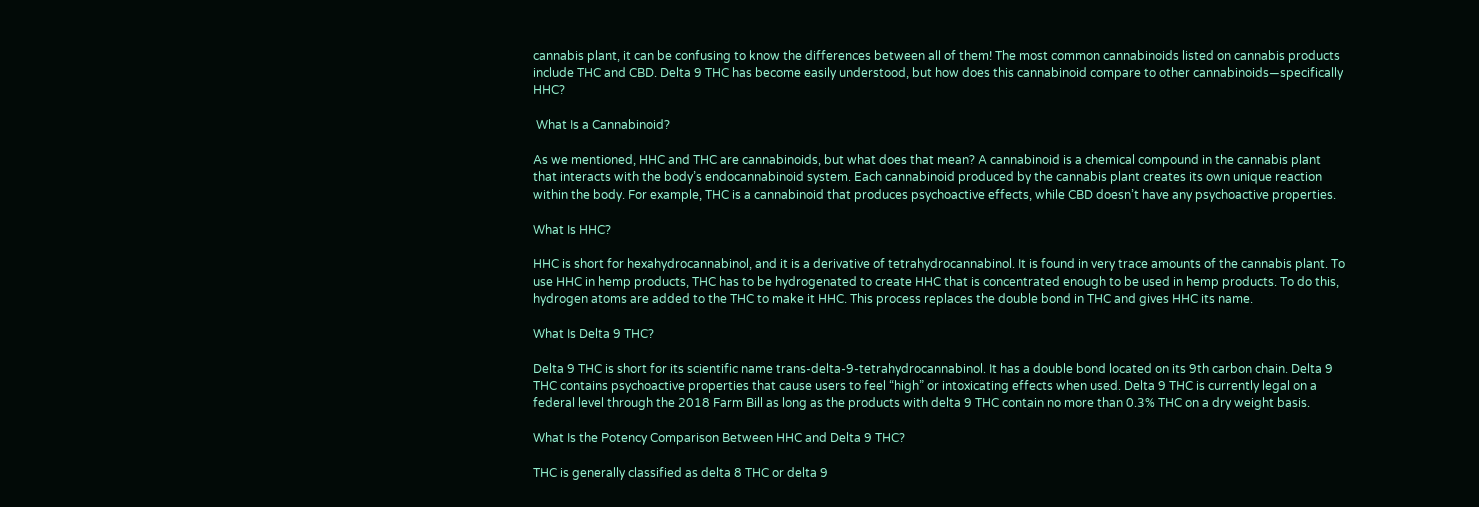cannabis plant, it can be confusing to know the differences between all of them! The most common cannabinoids listed on cannabis products include THC and CBD. Delta 9 THC has become easily understood, but how does this cannabinoid compare to other cannabinoids—specifically HHC?

 What Is a Cannabinoid?

As we mentioned, HHC and THC are cannabinoids, but what does that mean? A cannabinoid is a chemical compound in the cannabis plant that interacts with the body’s endocannabinoid system. Each cannabinoid produced by the cannabis plant creates its own unique reaction within the body. For example, THC is a cannabinoid that produces psychoactive effects, while CBD doesn’t have any psychoactive properties.

What Is HHC?

HHC is short for hexahydrocannabinol, and it is a derivative of tetrahydrocannabinol. It is found in very trace amounts of the cannabis plant. To use HHC in hemp products, THC has to be hydrogenated to create HHC that is concentrated enough to be used in hemp products. To do this, hydrogen atoms are added to the THC to make it HHC. This process replaces the double bond in THC and gives HHC its name.

What Is Delta 9 THC?

Delta 9 THC is short for its scientific name trans-delta-9-tetrahydrocannabinol. It has a double bond located on its 9th carbon chain. Delta 9 THC contains psychoactive properties that cause users to feel “high” or intoxicating effects when used. Delta 9 THC is currently legal on a federal level through the 2018 Farm Bill as long as the products with delta 9 THC contain no more than 0.3% THC on a dry weight basis.

What Is the Potency Comparison Between HHC and Delta 9 THC?

THC is generally classified as delta 8 THC or delta 9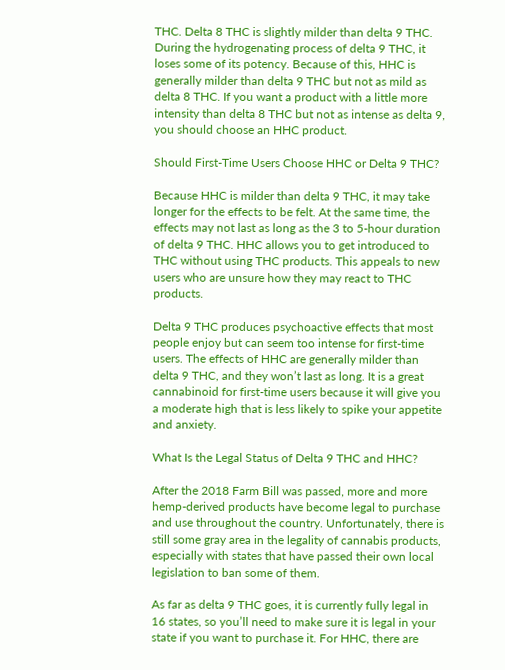THC. Delta 8 THC is slightly milder than delta 9 THC. During the hydrogenating process of delta 9 THC, it loses some of its potency. Because of this, HHC is generally milder than delta 9 THC but not as mild as delta 8 THC. If you want a product with a little more intensity than delta 8 THC but not as intense as delta 9, you should choose an HHC product.

Should First-Time Users Choose HHC or Delta 9 THC?

Because HHC is milder than delta 9 THC, it may take longer for the effects to be felt. At the same time, the effects may not last as long as the 3 to 5-hour duration of delta 9 THC. HHC allows you to get introduced to THC without using THC products. This appeals to new users who are unsure how they may react to THC products.

Delta 9 THC produces psychoactive effects that most people enjoy but can seem too intense for first-time users. The effects of HHC are generally milder than delta 9 THC, and they won’t last as long. It is a great cannabinoid for first-time users because it will give you a moderate high that is less likely to spike your appetite and anxiety.

What Is the Legal Status of Delta 9 THC and HHC?

After the 2018 Farm Bill was passed, more and more hemp-derived products have become legal to purchase and use throughout the country. Unfortunately, there is still some gray area in the legality of cannabis products, especially with states that have passed their own local legislation to ban some of them.

As far as delta 9 THC goes, it is currently fully legal in 16 states, so you’ll need to make sure it is legal in your state if you want to purchase it. For HHC, there are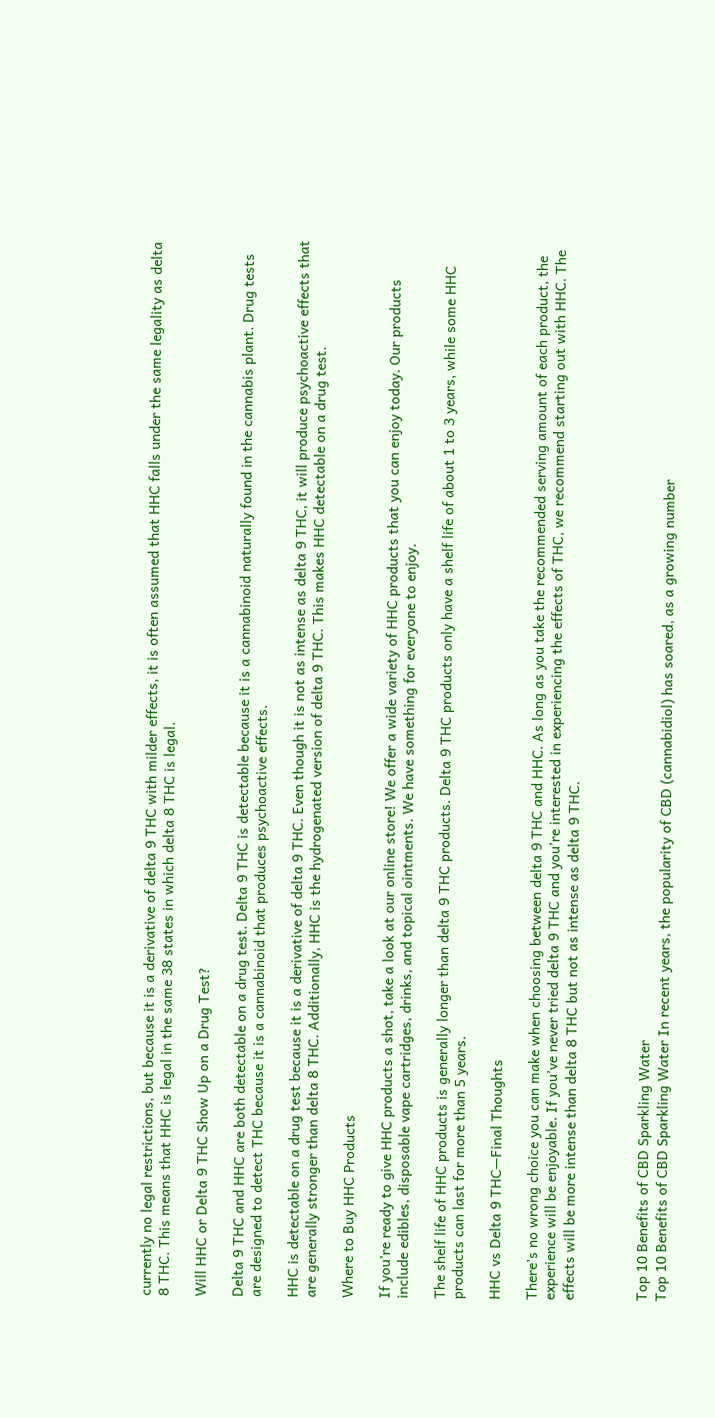currently no legal restrictions, but because it is a derivative of delta 9 THC with milder effects, it is often assumed that HHC falls under the same legality as delta 8 THC. This means that HHC is legal in the same 38 states in which delta 8 THC is legal.

Will HHC or Delta 9 THC Show Up on a Drug Test?

Delta 9 THC and HHC are both detectable on a drug test. Delta 9 THC is detectable because it is a cannabinoid naturally found in the cannabis plant. Drug tests are designed to detect THC because it is a cannabinoid that produces psychoactive effects.

HHC is detectable on a drug test because it is a derivative of delta 9 THC. Even though it is not as intense as delta 9 THC, it will produce psychoactive effects that are generally stronger than delta 8 THC. Additionally, HHC is the hydrogenated version of delta 9 THC. This makes HHC detectable on a drug test.

Where to Buy HHC Products

If you’re ready to give HHC products a shot, take a look at our online store! We offer a wide variety of HHC products that you can enjoy today. Our products include edibles, disposable vape cartridges, drinks, and topical ointments. We have something for everyone to enjoy.

The shelf life of HHC products is generally longer than delta 9 THC products. Delta 9 THC products only have a shelf life of about 1 to 3 years, while some HHC products can last for more than 5 years.

HHC vs Delta 9 THC—Final Thoughts

There’s no wrong choice you can make when choosing between delta 9 THC and HHC. As long as you take the recommended serving amount of each product, the experience will be enjoyable. If you’ve never tried delta 9 THC and you’re interested in experiencing the effects of THC, we recommend starting out with HHC. The effects will be more intense than delta 8 THC but not as intense as delta 9 THC.



Top 10 Benefits of CBD Sparkling Water
Top 10 Benefits of CBD Sparkling Water In recent years, the popularity of CBD (cannabidiol) has soared, as a growing number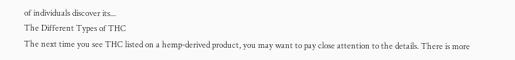of individuals discover its...
The Different Types of THC
The next time you see THC listed on a hemp-derived product, you may want to pay close attention to the details. There is more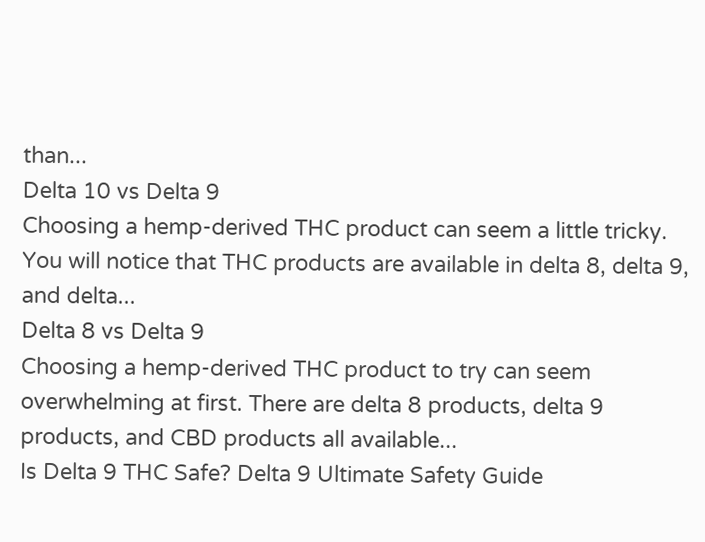than...
Delta 10 vs Delta 9
Choosing a hemp-derived THC product can seem a little tricky. You will notice that THC products are available in delta 8, delta 9, and delta...
Delta 8 vs Delta 9
Choosing a hemp-derived THC product to try can seem overwhelming at first. There are delta 8 products, delta 9 products, and CBD products all available...
Is Delta 9 THC Safe? Delta 9 Ultimate Safety Guide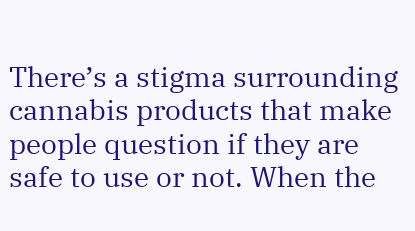There’s a stigma surrounding cannabis products that make people question if they are safe to use or not. When the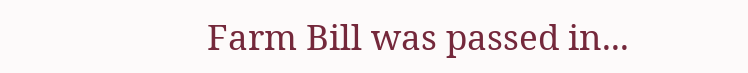Farm Bill was passed in...